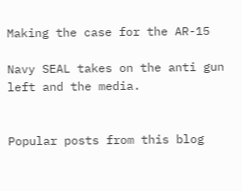Making the case for the AR-15

Navy SEAL takes on the anti gun left and the media.


Popular posts from this blog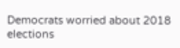Democrats worried about 2018 elections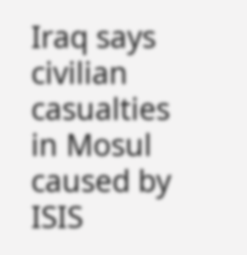Iraq says civilian casualties in Mosul caused by ISIS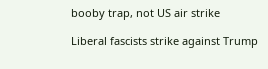booby trap, not US air strike

Liberal fascists strike against Trump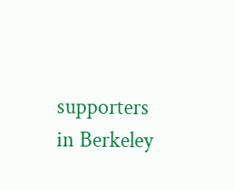supporters in Berkeley